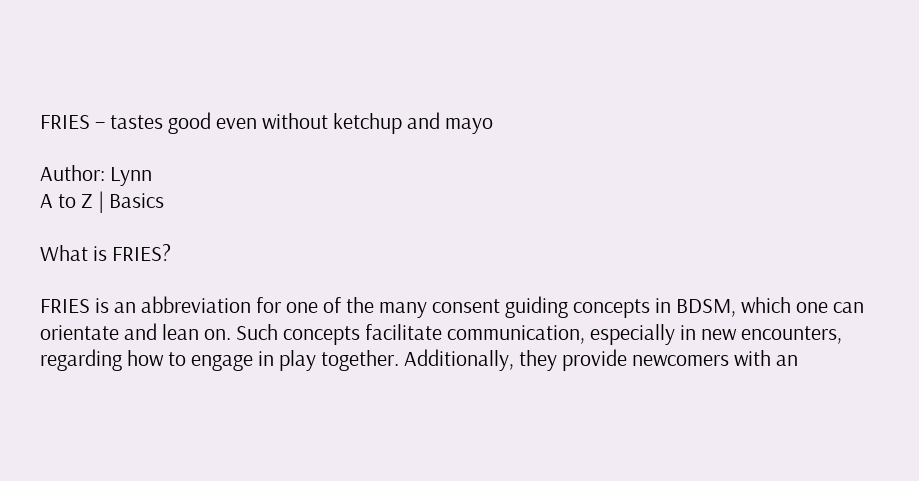FRIES – tastes good even without ketchup and mayo

Author: Lynn
A to Z | Basics

What is FRIES?

FRIES is an abbreviation for one of the many consent guiding concepts in BDSM, which one can orientate and lean on. Such concepts facilitate communication, especially in new encounters, regarding how to engage in play together. Additionally, they provide newcomers with an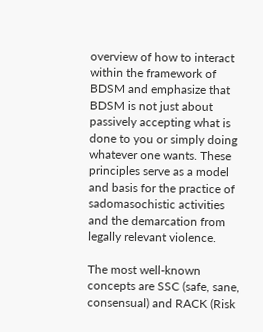overview of how to interact within the framework of BDSM and emphasize that BDSM is not just about passively accepting what is done to you or simply doing whatever one wants. These principles serve as a model and basis for the practice of sadomasochistic activities and the demarcation from legally relevant violence.

The most well-known concepts are SSC (safe, sane, consensual) and RACK (Risk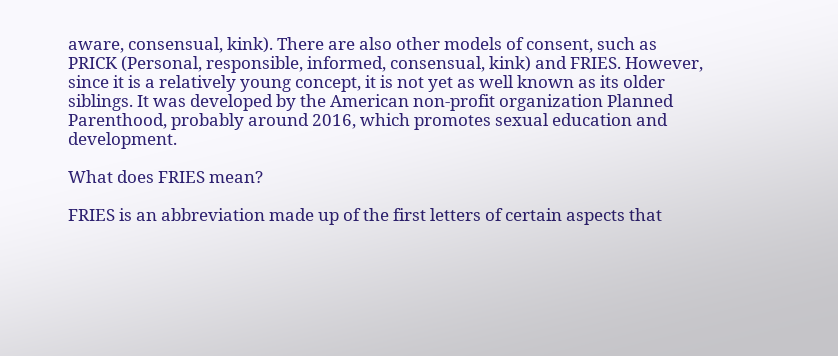aware, consensual, kink). There are also other models of consent, such as PRICK (Personal, responsible, informed, consensual, kink) and FRIES. However, since it is a relatively young concept, it is not yet as well known as its older siblings. It was developed by the American non-profit organization Planned Parenthood, probably around 2016, which promotes sexual education and development.

What does FRIES mean?

FRIES is an abbreviation made up of the first letters of certain aspects that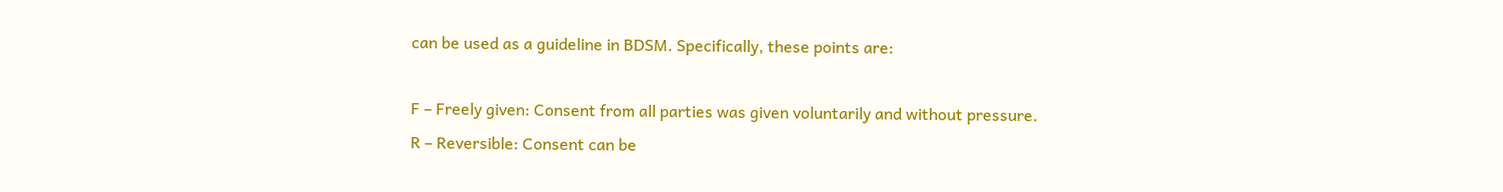can be used as a guideline in BDSM. Specifically, these points are:

F – Freely given: Consent from all parties was given voluntarily and without pressure.
R – Reversible: Consent can be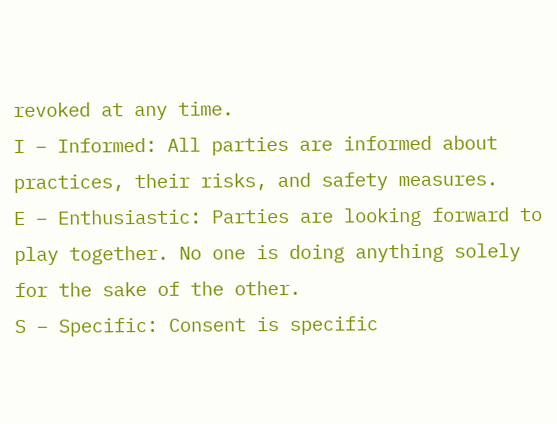revoked at any time.
I – Informed: All parties are informed about practices, their risks, and safety measures.
E – Enthusiastic: Parties are looking forward to play together. No one is doing anything solely for the sake of the other.
S – Specific: Consent is specific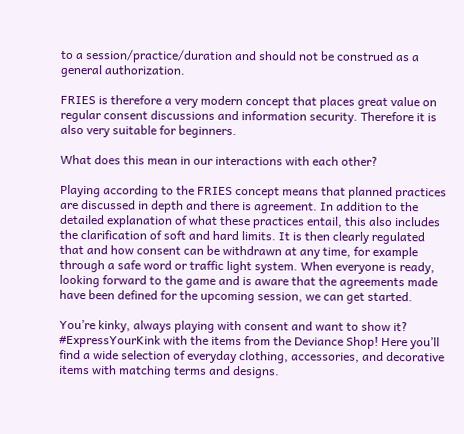to a session/practice/duration and should not be construed as a general authorization.

FRIES is therefore a very modern concept that places great value on regular consent discussions and information security. Therefore it is also very suitable for beginners.

What does this mean in our interactions with each other?

Playing according to the FRIES concept means that planned practices are discussed in depth and there is agreement. In addition to the detailed explanation of what these practices entail, this also includes the clarification of soft and hard limits. It is then clearly regulated that and how consent can be withdrawn at any time, for example through a safe word or traffic light system. When everyone is ready, looking forward to the game and is aware that the agreements made have been defined for the upcoming session, we can get started.

You’re kinky, always playing with consent and want to show it? #ExpressYourKink with the items from the Deviance Shop! Here you’ll find a wide selection of everyday clothing, accessories, and decorative items with matching terms and designs.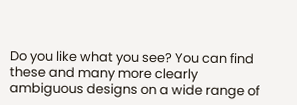Do you like what you see? You can find these and many more clearly ambiguous designs on a wide range of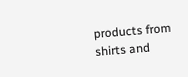products from shirts and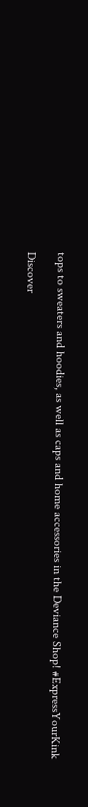tops to sweaters and hoodies, as well as caps and home accessories in the Deviance Shop! #ExpressYourKink

Discover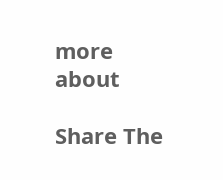more about

Share The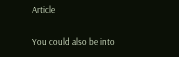Article

You could also be into